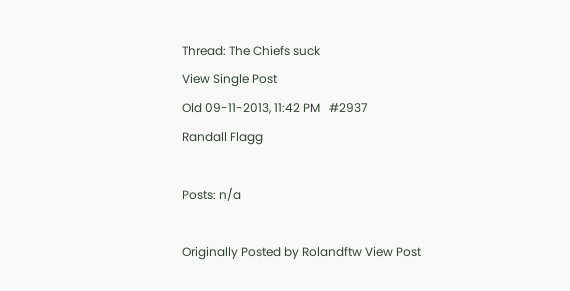Thread: The Chiefs suck
View Single Post
Old 09-11-2013, 11:42 PM   #2937
Randall Flagg

Posts: n/a

Originally Posted by Rolandftw View Post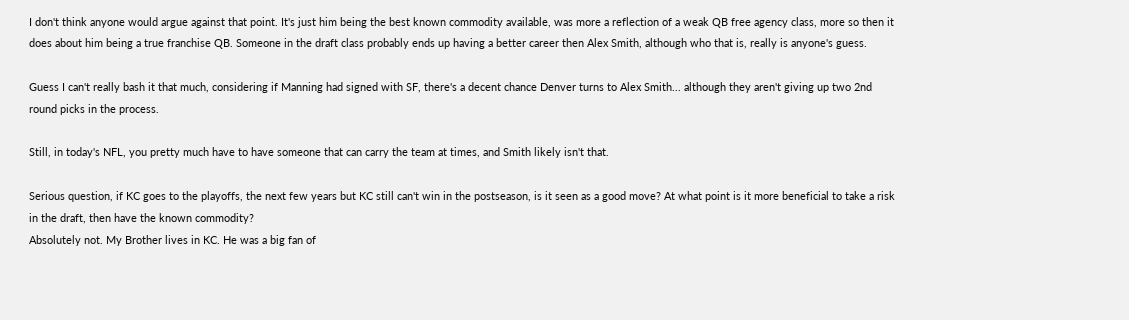I don't think anyone would argue against that point. It's just him being the best known commodity available, was more a reflection of a weak QB free agency class, more so then it does about him being a true franchise QB. Someone in the draft class probably ends up having a better career then Alex Smith, although who that is, really is anyone's guess.

Guess I can't really bash it that much, considering if Manning had signed with SF, there's a decent chance Denver turns to Alex Smith... although they aren't giving up two 2nd round picks in the process.

Still, in today's NFL, you pretty much have to have someone that can carry the team at times, and Smith likely isn't that.

Serious question, if KC goes to the playoffs, the next few years but KC still can't win in the postseason, is it seen as a good move? At what point is it more beneficial to take a risk in the draft, then have the known commodity?
Absolutely not. My Brother lives in KC. He was a big fan of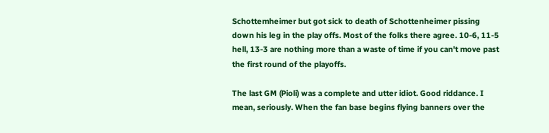Schottemheimer but got sick to death of Schottenheimer pissing down his leg in the play offs. Most of the folks there agree. 10-6, 11-5 hell, 13-3 are nothing more than a waste of time if you can't move past the first round of the playoffs.

The last GM (Pioli) was a complete and utter idiot. Good riddance. I mean, seriously. When the fan base begins flying banners over the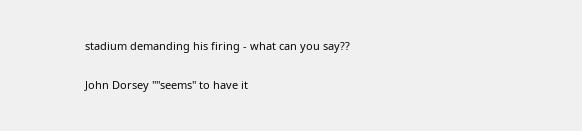stadium demanding his firing - what can you say??

John Dorsey ""seems" to have it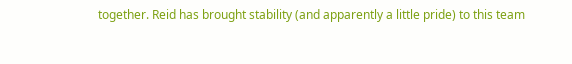together. Reid has brought stability (and apparently a little pride) to this team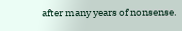after many years of nonsense.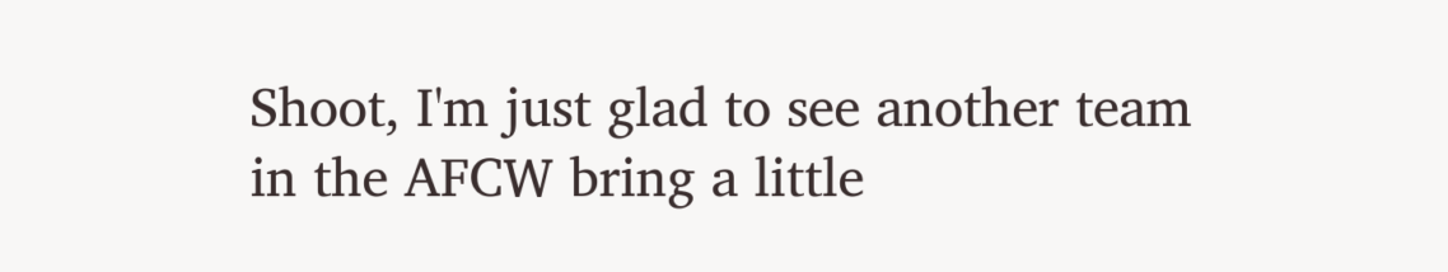Shoot, I'm just glad to see another team in the AFCW bring a little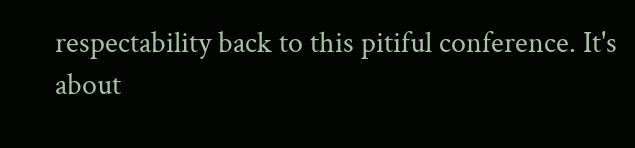respectability back to this pitiful conference. It's about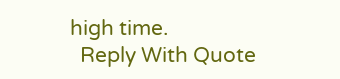high time.
  Reply With Quote